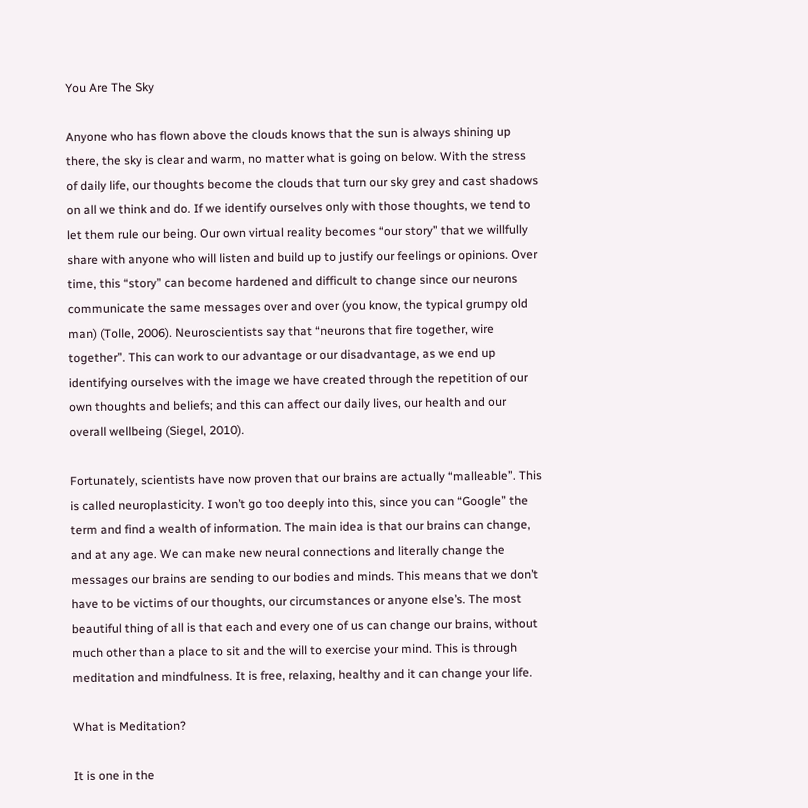You Are The Sky

Anyone who has flown above the clouds knows that the sun is always shining up there, the sky is clear and warm, no matter what is going on below. With the stress of daily life, our thoughts become the clouds that turn our sky grey and cast shadows on all we think and do. If we identify ourselves only with those thoughts, we tend to let them rule our being. Our own virtual reality becomes “our story” that we willfully share with anyone who will listen and build up to justify our feelings or opinions. Over time, this “story” can become hardened and difficult to change since our neurons communicate the same messages over and over (you know, the typical grumpy old man) (Tolle, 2006). Neuroscientists say that “neurons that fire together, wire together”. This can work to our advantage or our disadvantage, as we end up identifying ourselves with the image we have created through the repetition of our own thoughts and beliefs; and this can affect our daily lives, our health and our overall wellbeing (Siegel, 2010).

Fortunately, scientists have now proven that our brains are actually “malleable”. This is called neuroplasticity. I won’t go too deeply into this, since you can “Google” the term and find a wealth of information. The main idea is that our brains can change, and at any age. We can make new neural connections and literally change the messages our brains are sending to our bodies and minds. This means that we don’t have to be victims of our thoughts, our circumstances or anyone else’s. The most beautiful thing of all is that each and every one of us can change our brains, without much other than a place to sit and the will to exercise your mind. This is through meditation and mindfulness. It is free, relaxing, healthy and it can change your life.

What is Meditation?

It is one in the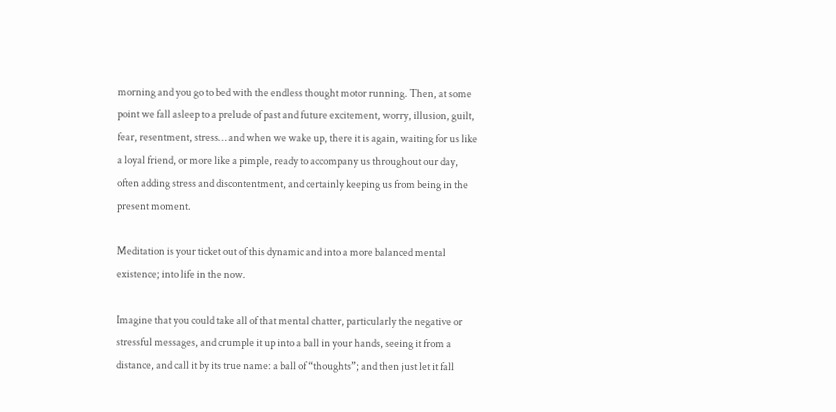morning and you go to bed with the endless thought motor running. Then, at some point we fall asleep to a prelude of past and future excitement, worry, illusion, guilt, fear, resentment, stress… and when we wake up, there it is again, waiting for us like a loyal friend, or more like a pimple, ready to accompany us throughout our day, often adding stress and discontentment, and certainly keeping us from being in the present moment.

Meditation is your ticket out of this dynamic and into a more balanced mental existence; into life in the now.

Imagine that you could take all of that mental chatter, particularly the negative or stressful messages, and crumple it up into a ball in your hands, seeing it from a distance, and call it by its true name: a ball of “thoughts”; and then just let it fall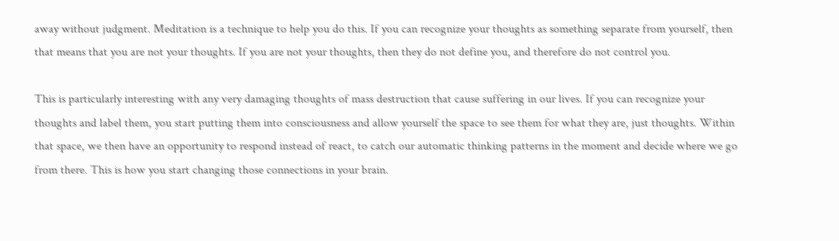away without judgment. Meditation is a technique to help you do this. If you can recognize your thoughts as something separate from yourself, then that means that you are not your thoughts. If you are not your thoughts, then they do not define you, and therefore do not control you.

This is particularly interesting with any very damaging thoughts of mass destruction that cause suffering in our lives. If you can recognize your thoughts and label them, you start putting them into consciousness and allow yourself the space to see them for what they are, just thoughts. Within that space, we then have an opportunity to respond instead of react, to catch our automatic thinking patterns in the moment and decide where we go from there. This is how you start changing those connections in your brain.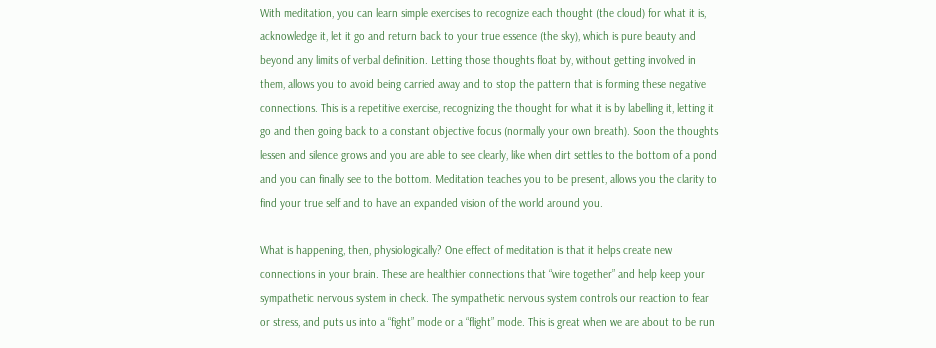With meditation, you can learn simple exercises to recognize each thought (the cloud) for what it is, acknowledge it, let it go and return back to your true essence (the sky), which is pure beauty and beyond any limits of verbal definition. Letting those thoughts float by, without getting involved in them, allows you to avoid being carried away and to stop the pattern that is forming these negative connections. This is a repetitive exercise, recognizing the thought for what it is by labelling it, letting it go and then going back to a constant objective focus (normally your own breath). Soon the thoughts lessen and silence grows and you are able to see clearly, like when dirt settles to the bottom of a pond and you can finally see to the bottom. Meditation teaches you to be present, allows you the clarity to find your true self and to have an expanded vision of the world around you.

What is happening, then, physiologically? One effect of meditation is that it helps create new connections in your brain. These are healthier connections that “wire together” and help keep your sympathetic nervous system in check. The sympathetic nervous system controls our reaction to fear or stress, and puts us into a “fight” mode or a “flight” mode. This is great when we are about to be run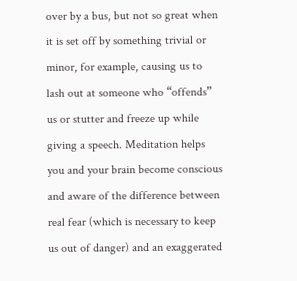over by a bus, but not so great when it is set off by something trivial or minor, for example, causing us to lash out at someone who “offends” us or stutter and freeze up while giving a speech. Meditation helps you and your brain become conscious and aware of the difference between real fear (which is necessary to keep us out of danger) and an exaggerated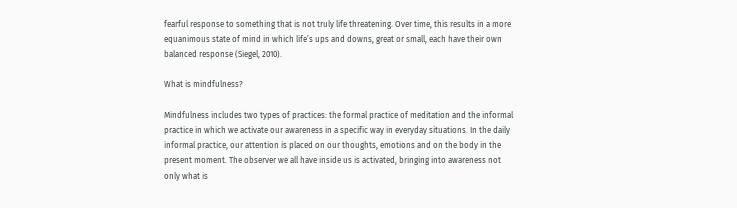fearful response to something that is not truly life threatening. Over time, this results in a more equanimous state of mind in which life’s ups and downs, great or small, each have their own balanced response (Siegel, 2010).

What is mindfulness?

Mindfulness includes two types of practices: the formal practice of meditation and the informal practice in which we activate our awareness in a specific way in everyday situations. In the daily informal practice, our attention is placed on our thoughts, emotions and on the body in the present moment. The observer we all have inside us is activated, bringing into awareness not only what is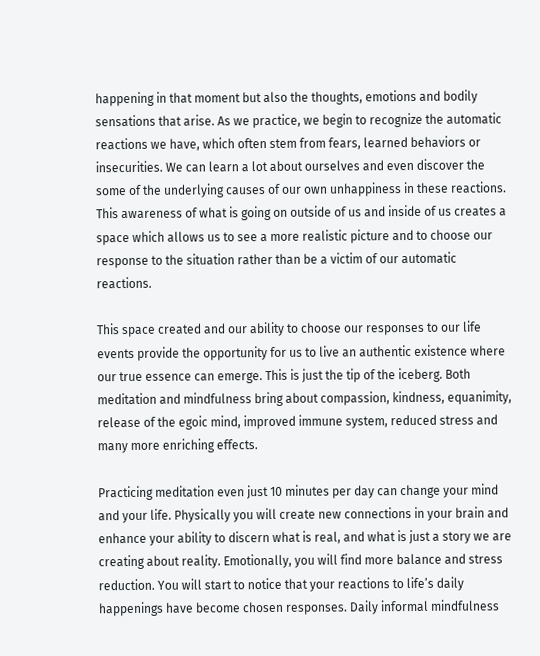happening in that moment but also the thoughts, emotions and bodily sensations that arise. As we practice, we begin to recognize the automatic reactions we have, which often stem from fears, learned behaviors or insecurities. We can learn a lot about ourselves and even discover the some of the underlying causes of our own unhappiness in these reactions. This awareness of what is going on outside of us and inside of us creates a space which allows us to see a more realistic picture and to choose our response to the situation rather than be a victim of our automatic reactions.

This space created and our ability to choose our responses to our life events provide the opportunity for us to live an authentic existence where our true essence can emerge. This is just the tip of the iceberg. Both meditation and mindfulness bring about compassion, kindness, equanimity, release of the egoic mind, improved immune system, reduced stress and many more enriching effects.

Practicing meditation even just 10 minutes per day can change your mind and your life. Physically you will create new connections in your brain and enhance your ability to discern what is real, and what is just a story we are creating about reality. Emotionally, you will find more balance and stress reduction. You will start to notice that your reactions to life’s daily happenings have become chosen responses. Daily informal mindfulness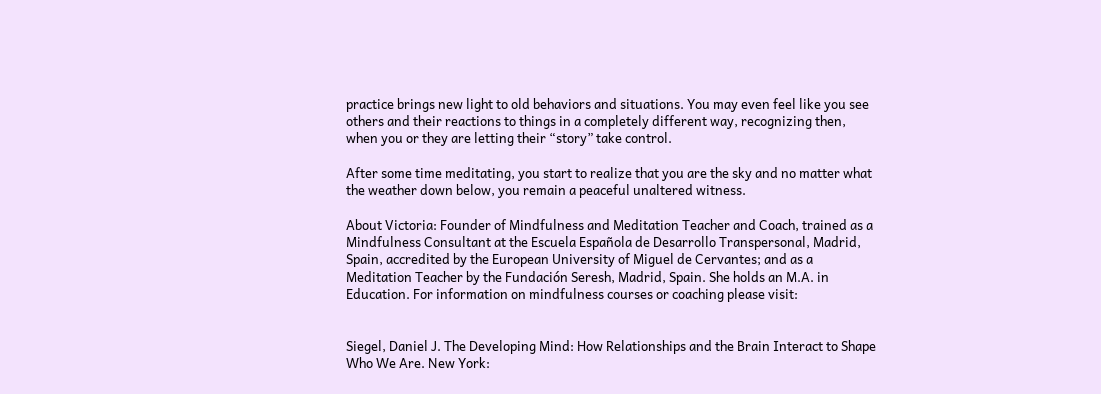practice brings new light to old behaviors and situations. You may even feel like you see others and their reactions to things in a completely different way, recognizing then, when you or they are letting their “story” take control.

After some time meditating, you start to realize that you are the sky and no matter what the weather down below, you remain a peaceful unaltered witness.

About Victoria: Founder of Mindfulness and Meditation Teacher and Coach, trained as a Mindfulness Consultant at the Escuela Española de Desarrollo Transpersonal, Madrid, Spain, accredited by the European University of Miguel de Cervantes; and as a Meditation Teacher by the Fundación Seresh, Madrid, Spain. She holds an M.A. in Education. For information on mindfulness courses or coaching please visit:


Siegel, Daniel J. The Developing Mind: How Relationships and the Brain Interact to Shape Who We Are. New York: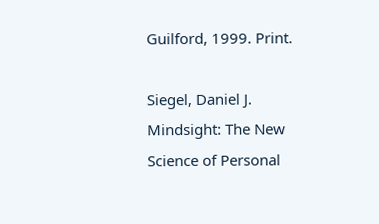Guilford, 1999. Print.

Siegel, Daniel J. Mindsight: The New Science of Personal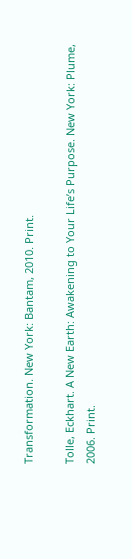Transformation. New York: Bantam, 2010. Print.

Tolle, Eckhart. A New Earth: Awakening to Your Life’s Purpose. New York: Plume, 2006. Print.